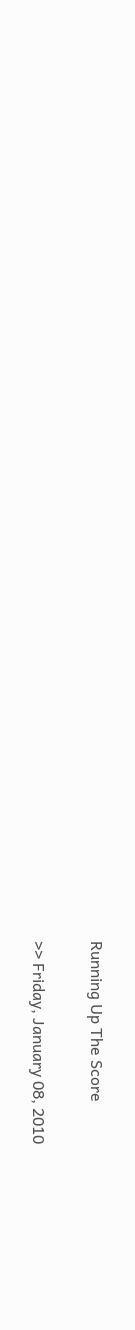Running Up The Score

>> Friday, January 08, 2010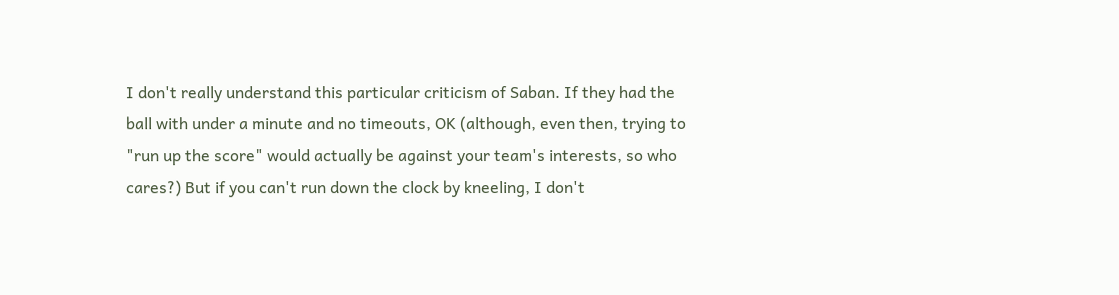I don't really understand this particular criticism of Saban. If they had the ball with under a minute and no timeouts, OK (although, even then, trying to "run up the score" would actually be against your team's interests, so who cares?) But if you can't run down the clock by kneeling, I don't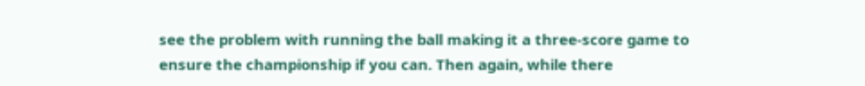see the problem with running the ball making it a three-score game to ensure the championship if you can. Then again, while there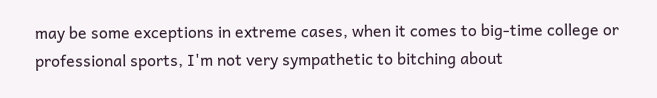may be some exceptions in extreme cases, when it comes to big-time college or professional sports, I'm not very sympathetic to bitching about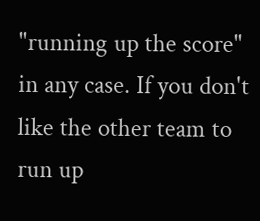"running up the score" in any case. If you don't like the other team to run up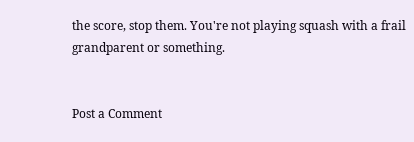the score, stop them. You're not playing squash with a frail grandparent or something.


Post a Comment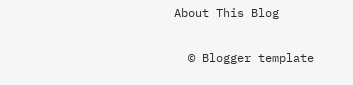About This Blog

  © Blogger template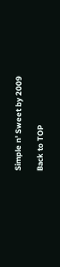Simple n' Sweet by 2009

Back to TOP